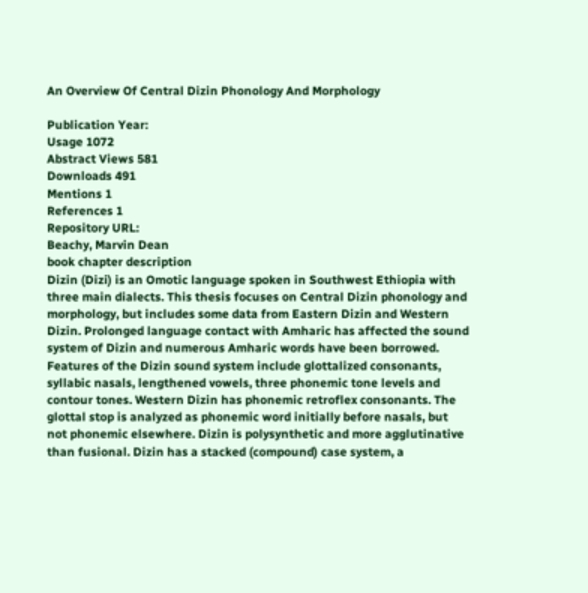An Overview Of Central Dizin Phonology And Morphology

Publication Year:
Usage 1072
Abstract Views 581
Downloads 491
Mentions 1
References 1
Repository URL:
Beachy, Marvin Dean
book chapter description
Dizin (Dizi) is an Omotic language spoken in Southwest Ethiopia with three main dialects. This thesis focuses on Central Dizin phonology and morphology, but includes some data from Eastern Dizin and Western Dizin. Prolonged language contact with Amharic has affected the sound system of Dizin and numerous Amharic words have been borrowed. Features of the Dizin sound system include glottalized consonants, syllabic nasals, lengthened vowels, three phonemic tone levels and contour tones. Western Dizin has phonemic retroflex consonants. The glottal stop is analyzed as phonemic word initially before nasals, but not phonemic elsewhere. Dizin is polysynthetic and more agglutinative than fusional. Dizin has a stacked (compound) case system, a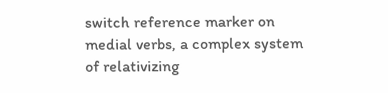switch reference marker on medial verbs, a complex system of relativizing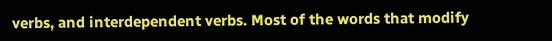verbs, and interdependent verbs. Most of the words that modify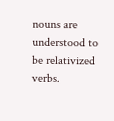nouns are understood to be relativized verbs.